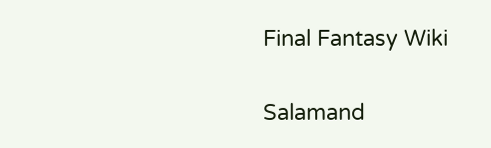Final Fantasy Wiki

Salamand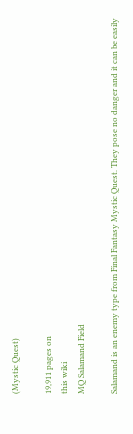(Mystic Quest)

19,911 pages on
this wiki
MQ Salamand Field

Salamand is an enemy type from Final Fantasy Mystic Quest. They pose no danger and it can be easily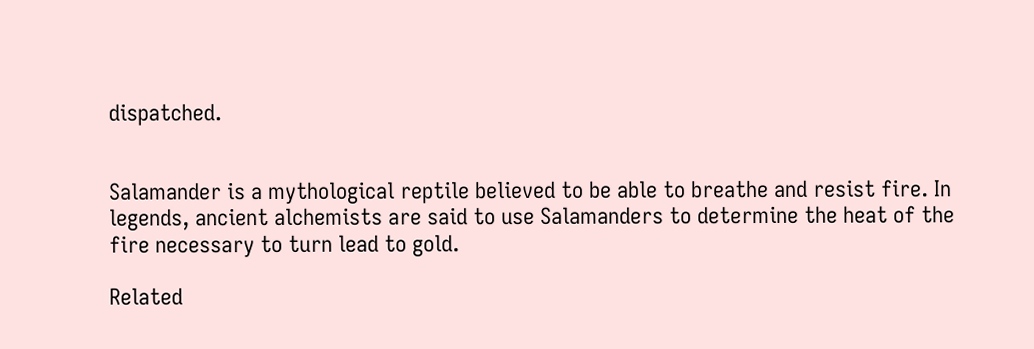dispatched.


Salamander is a mythological reptile believed to be able to breathe and resist fire. In legends, ancient alchemists are said to use Salamanders to determine the heat of the fire necessary to turn lead to gold.

Related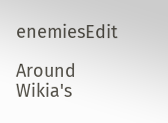enemiesEdit

Around Wikia's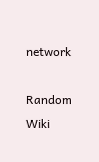network

Random Wiki